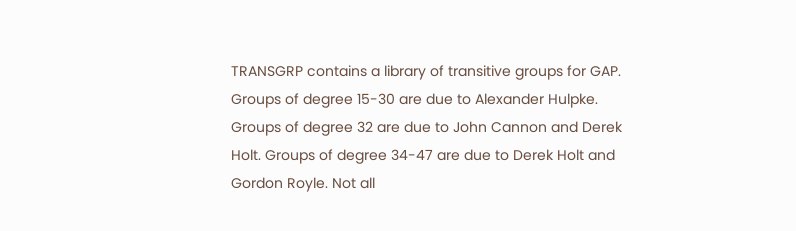TRANSGRP contains a library of transitive groups for GAP. Groups of degree 15-30 are due to Alexander Hulpke. Groups of degree 32 are due to John Cannon and Derek Holt. Groups of degree 34-47 are due to Derek Holt and Gordon Royle. Not all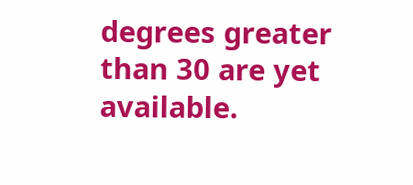degrees greater than 30 are yet available.